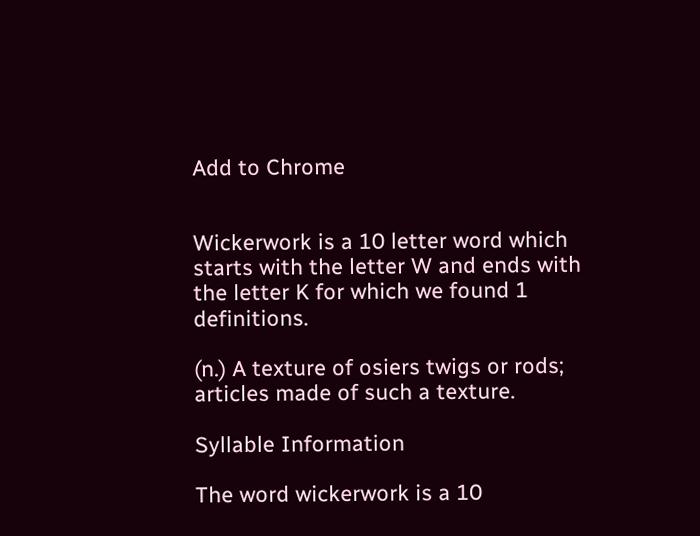Add to Chrome


Wickerwork is a 10 letter word which starts with the letter W and ends with the letter K for which we found 1 definitions.

(n.) A texture of osiers twigs or rods; articles made of such a texture.

Syllable Information

The word wickerwork is a 10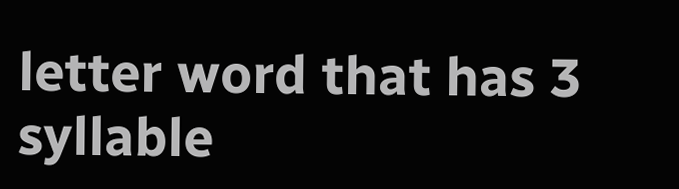letter word that has 3 syllable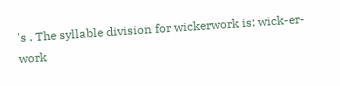's . The syllable division for wickerwork is: wick-er-work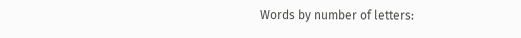Words by number of letters: